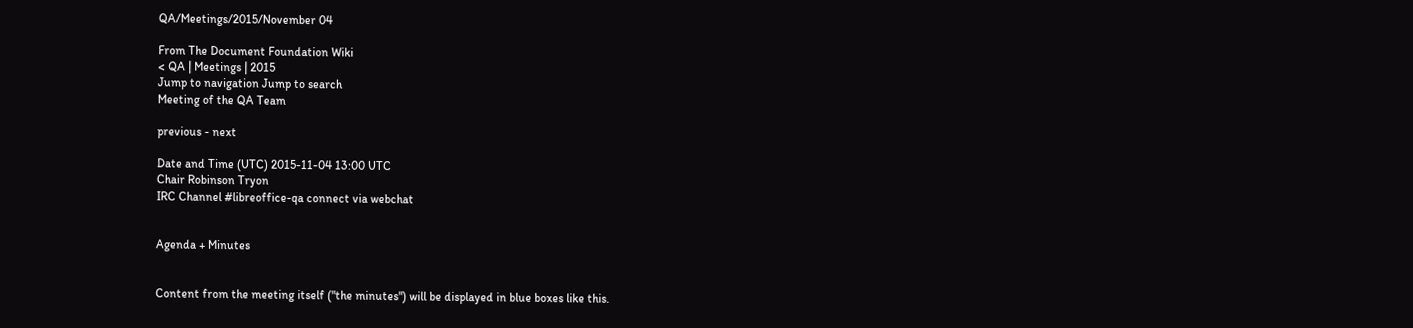QA/Meetings/2015/November 04

From The Document Foundation Wiki
< QA | Meetings | 2015
Jump to navigation Jump to search
Meeting of the QA Team

previous - next

Date and Time (UTC) 2015-11-04 13:00 UTC
Chair Robinson Tryon
IRC Channel #libreoffice-qa connect via webchat


Agenda + Minutes


Content from the meeting itself ("the minutes") will be displayed in blue boxes like this.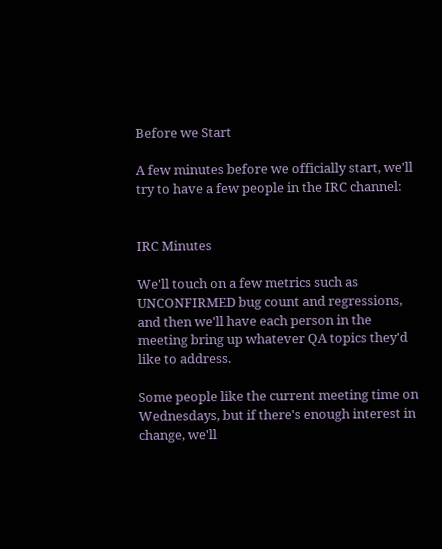Before we Start

A few minutes before we officially start, we'll try to have a few people in the IRC channel:


IRC Minutes

We'll touch on a few metrics such as UNCONFIRMED bug count and regressions, and then we'll have each person in the meeting bring up whatever QA topics they'd like to address.

Some people like the current meeting time on Wednesdays, but if there's enough interest in change, we'll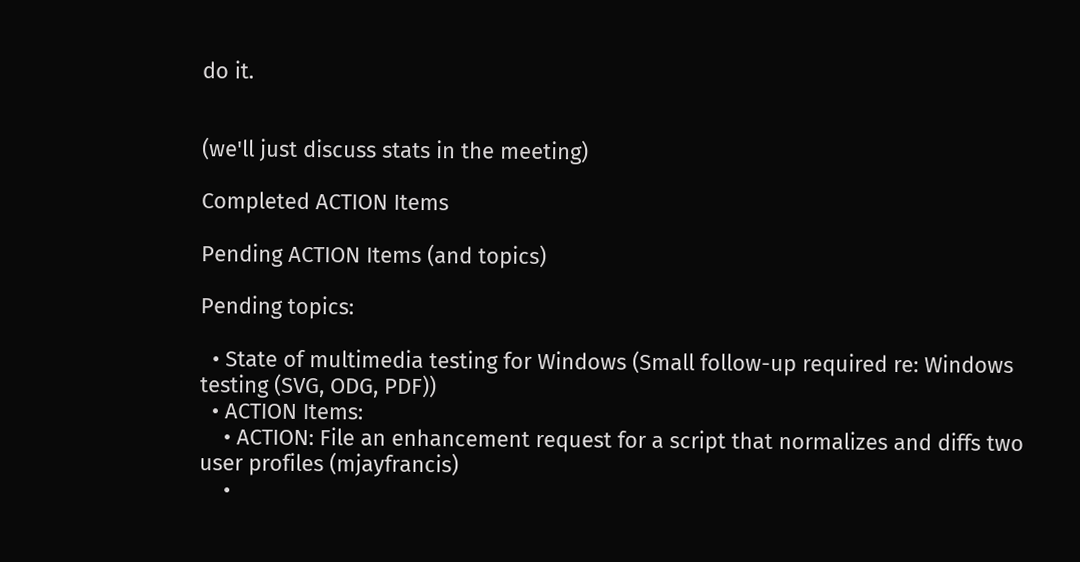do it.


(we'll just discuss stats in the meeting)

Completed ACTION Items

Pending ACTION Items (and topics)

Pending topics:

  • State of multimedia testing for Windows (Small follow-up required re: Windows testing (SVG, ODG, PDF))
  • ACTION Items:
    • ACTION: File an enhancement request for a script that normalizes and diffs two user profiles (mjayfrancis)
    •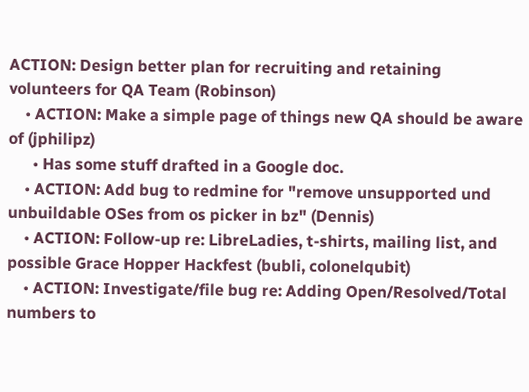ACTION: Design better plan for recruiting and retaining volunteers for QA Team (Robinson)
    • ACTION: Make a simple page of things new QA should be aware of (jphilipz)
      • Has some stuff drafted in a Google doc.
    • ACTION: Add bug to redmine for "remove unsupported und unbuildable OSes from os picker in bz" (Dennis)
    • ACTION: Follow-up re: LibreLadies, t-shirts, mailing list, and possible Grace Hopper Hackfest (bubli, colonelqubit)
    • ACTION: Investigate/file bug re: Adding Open/Resolved/Total numbers to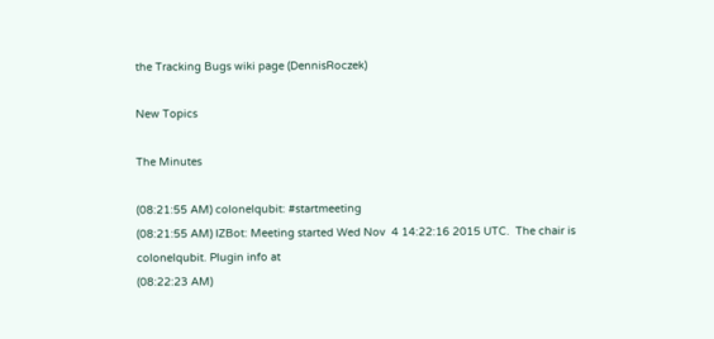the Tracking Bugs wiki page (DennisRoczek)

New Topics

The Minutes

(08:21:55 AM) colonelqubit: #startmeeting
(08:21:55 AM) IZBot: Meeting started Wed Nov  4 14:22:16 2015 UTC.  The chair is colonelqubit. Plugin info at
(08:22:23 AM)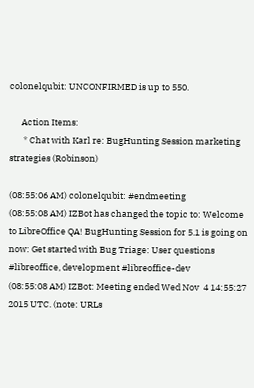colonelqubit: UNCONFIRMED is up to 550.

      Action Items:
       * Chat with Karl re: BugHunting Session marketing strategies (Robinson)

(08:55:06 AM) colonelqubit: #endmeeting
(08:55:08 AM) IZBot has changed the topic to: Welcome to LibreOffice QA! BugHunting Session for 5.1 is going on now: Get started with Bug Triage: User questions #libreoffice, development #libreoffice-dev
(08:55:08 AM) IZBot: Meeting ended Wed Nov  4 14:55:27 2015 UTC. (note: URLs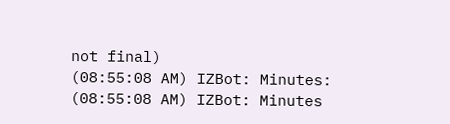not final)
(08:55:08 AM) IZBot: Minutes:
(08:55:08 AM) IZBot: Minutes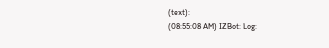(text):
(08:55:08 AM) IZBot: Log: